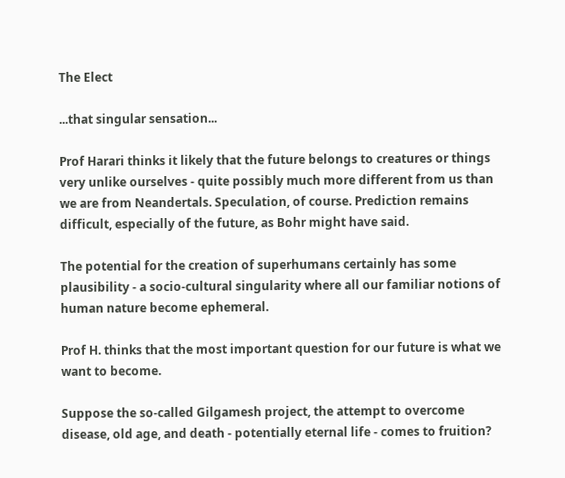The Elect

...that singular sensation...

Prof Harari thinks it likely that the future belongs to creatures or things very unlike ourselves - quite possibly much more different from us than we are from Neandertals. Speculation, of course. Prediction remains difficult, especially of the future, as Bohr might have said.

The potential for the creation of superhumans certainly has some plausibility - a socio-cultural singularity where all our familiar notions of human nature become ephemeral.

Prof H. thinks that the most important question for our future is what we want to become.

Suppose the so-called Gilgamesh project, the attempt to overcome disease, old age, and death - potentially eternal life - comes to fruition?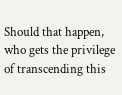Should that happen, who gets the privilege of transcending this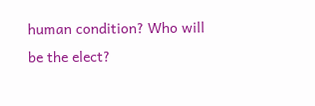human condition? Who will be the elect?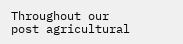Throughout our post agricultural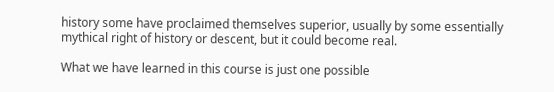history some have proclaimed themselves superior, usually by some essentially mythical right of history or descent, but it could become real.

What we have learned in this course is just one possible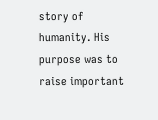story of humanity. His purpose was to raise important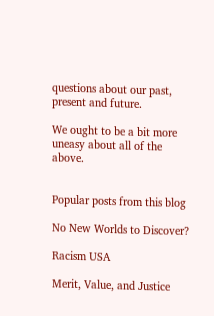questions about our past, present and future.

We ought to be a bit more uneasy about all of the above.


Popular posts from this blog

No New Worlds to Discover?

Racism USA

Merit, Value, and Justice